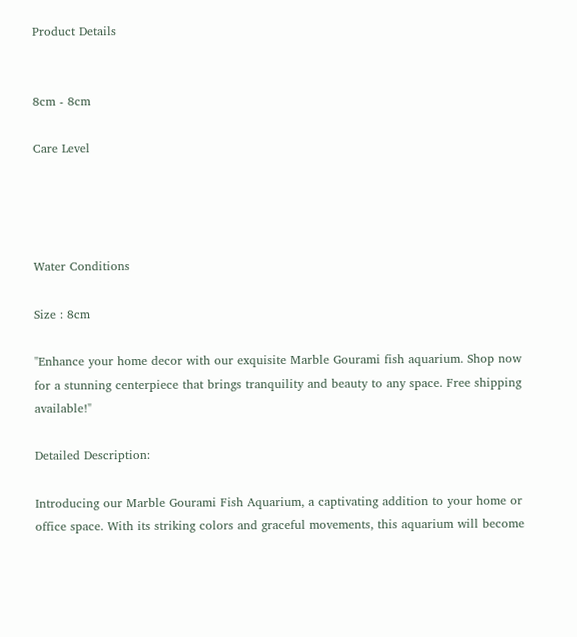Product Details


8cm - 8cm

Care Level




Water Conditions

Size : 8cm

"Enhance your home decor with our exquisite Marble Gourami fish aquarium. Shop now for a stunning centerpiece that brings tranquility and beauty to any space. Free shipping available!"

Detailed Description:

Introducing our Marble Gourami Fish Aquarium, a captivating addition to your home or office space. With its striking colors and graceful movements, this aquarium will become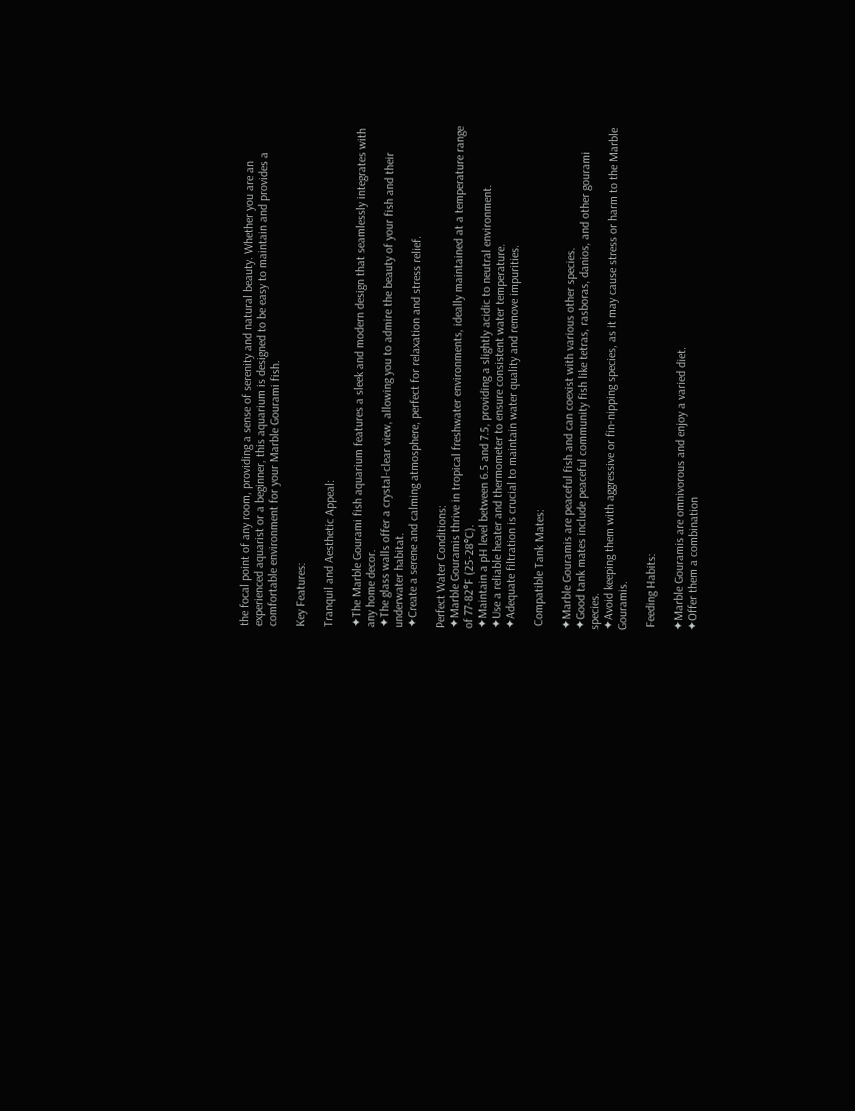the focal point of any room, providing a sense of serenity and natural beauty. Whether you are an experienced aquarist or a beginner, this aquarium is designed to be easy to maintain and provides a comfortable environment for your Marble Gourami fish.

Key Features:

Tranquil and Aesthetic Appeal:

✦The Marble Gourami fish aquarium features a sleek and modern design that seamlessly integrates with any home decor.
✦The glass walls offer a crystal-clear view, allowing you to admire the beauty of your fish and their underwater habitat.
✦Create a serene and calming atmosphere, perfect for relaxation and stress relief.

Perfect Water Conditions:
✦Marble Gouramis thrive in tropical freshwater environments, ideally maintained at a temperature range of 77-82°F (25-28°C).
✦Maintain a pH level between 6.5 and 7.5, providing a slightly acidic to neutral environment.
✦Use a reliable heater and thermometer to ensure consistent water temperature.
✦Adequate filtration is crucial to maintain water quality and remove impurities.

 Compatible Tank Mates:

✦Marble Gouramis are peaceful fish and can coexist with various other species.
✦Good tank mates include peaceful community fish like tetras, rasboras, danios, and other gourami species.
✦Avoid keeping them with aggressive or fin-nipping species, as it may cause stress or harm to the Marble Gouramis.

 Feeding Habits:

✦Marble Gouramis are omnivorous and enjoy a varied diet.
✦Offer them a combination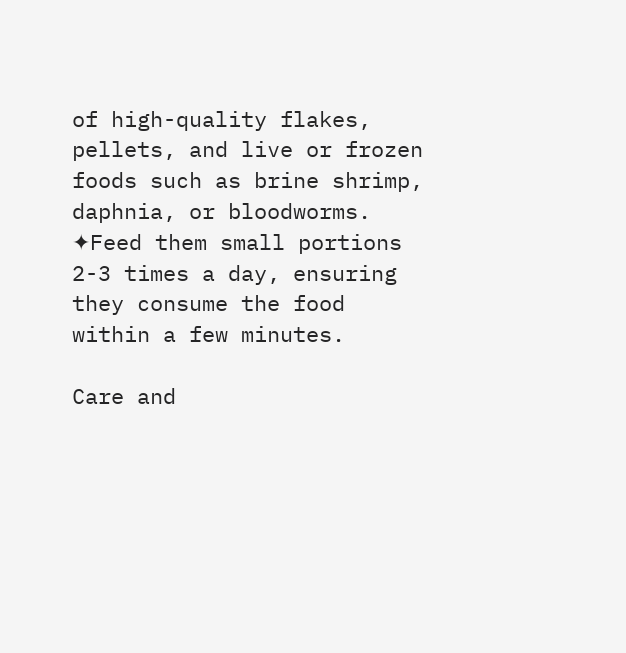of high-quality flakes, pellets, and live or frozen foods such as brine shrimp, daphnia, or bloodworms.
✦Feed them small portions 2-3 times a day, ensuring they consume the food within a few minutes.

Care and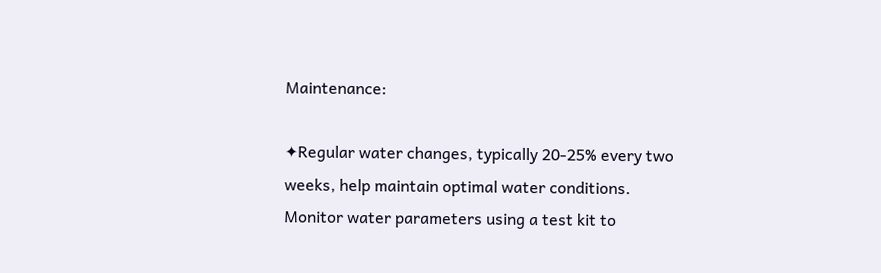Maintenance:

✦Regular water changes, typically 20-25% every two weeks, help maintain optimal water conditions.
Monitor water parameters using a test kit to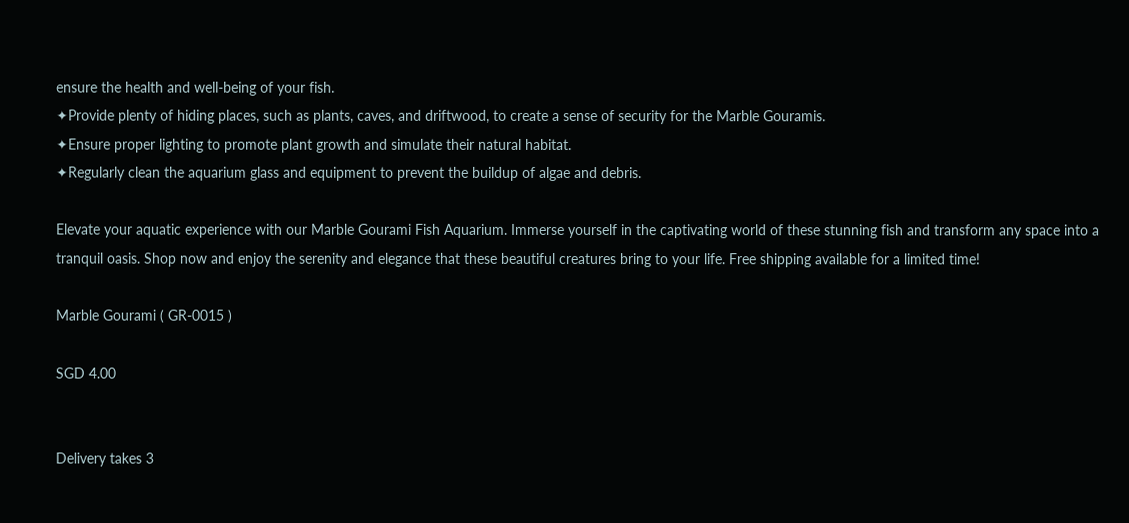ensure the health and well-being of your fish.
✦Provide plenty of hiding places, such as plants, caves, and driftwood, to create a sense of security for the Marble Gouramis.
✦Ensure proper lighting to promote plant growth and simulate their natural habitat.
✦Regularly clean the aquarium glass and equipment to prevent the buildup of algae and debris.

Elevate your aquatic experience with our Marble Gourami Fish Aquarium. Immerse yourself in the captivating world of these stunning fish and transform any space into a tranquil oasis. Shop now and enjoy the serenity and elegance that these beautiful creatures bring to your life. Free shipping available for a limited time!

Marble Gourami ( GR-0015 )

SGD 4.00


Delivery takes 3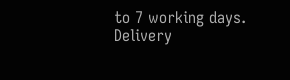to 7 working days. Delivery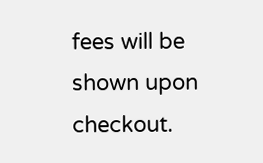fees will be shown upon checkout.